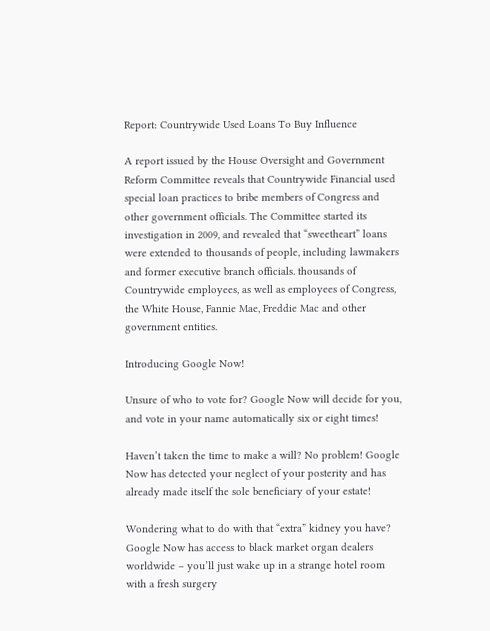Report: Countrywide Used Loans To Buy Influence

A report issued by the House Oversight and Government Reform Committee reveals that Countrywide Financial used special loan practices to bribe members of Congress and other government officials. The Committee started its investigation in 2009, and revealed that “sweetheart” loans were extended to thousands of people, including lawmakers and former executive branch officials. thousands of Countrywide employees, as well as employees of Congress, the White House, Fannie Mae, Freddie Mac and other government entities.

Introducing Google Now!

Unsure of who to vote for? Google Now will decide for you, and vote in your name automatically six or eight times!

Haven’t taken the time to make a will? No problem! Google Now has detected your neglect of your posterity and has already made itself the sole beneficiary of your estate!

Wondering what to do with that “extra” kidney you have? Google Now has access to black market organ dealers worldwide – you’ll just wake up in a strange hotel room with a fresh surgery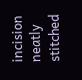incision neatly stitched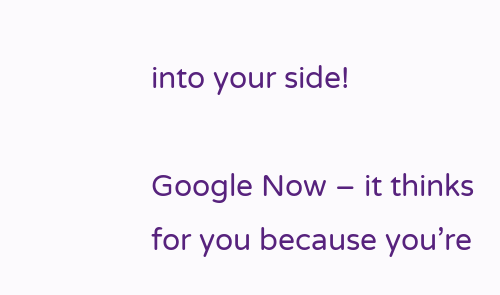into your side!

Google Now – it thinks for you because you’re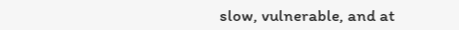slow, vulnerable, and at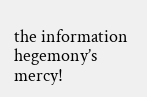the information hegemony’s mercy!